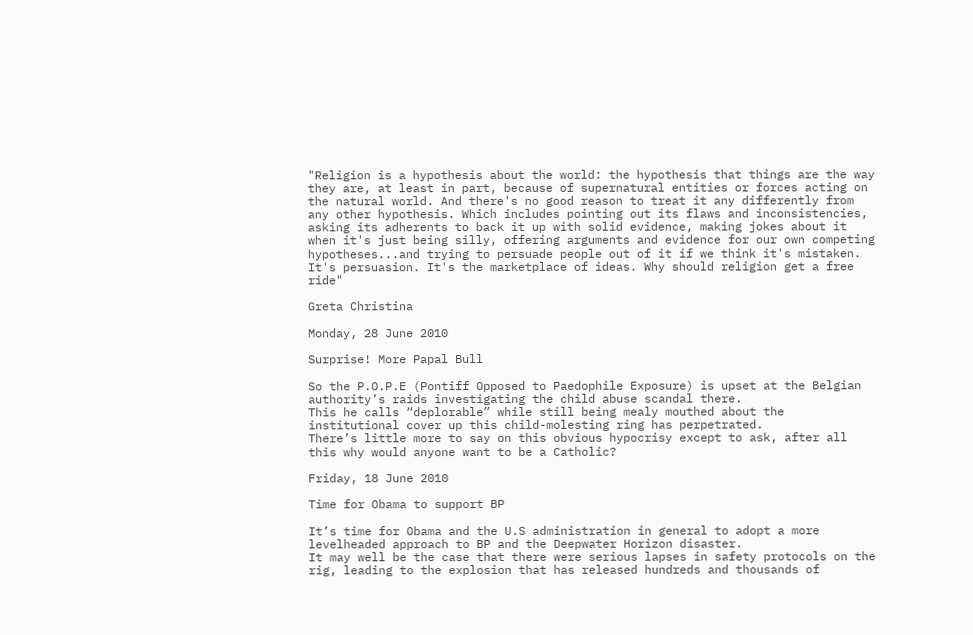"Religion is a hypothesis about the world: the hypothesis that things are the way they are, at least in part, because of supernatural entities or forces acting on the natural world. And there's no good reason to treat it any differently from any other hypothesis. Which includes pointing out its flaws and inconsistencies, asking its adherents to back it up with solid evidence, making jokes about it when it's just being silly, offering arguments and evidence for our own competing hypotheses...and trying to persuade people out of it if we think it's mistaken. It's persuasion. It's the marketplace of ideas. Why should religion get a free ride"

Greta Christina

Monday, 28 June 2010

Surprise! More Papal Bull

So the P.O.P.E (Pontiff Opposed to Paedophile Exposure) is upset at the Belgian authority’s raids investigating the child abuse scandal there.
This he calls “deplorable” while still being mealy mouthed about the institutional cover up this child-molesting ring has perpetrated.
There’s little more to say on this obvious hypocrisy except to ask, after all this why would anyone want to be a Catholic?

Friday, 18 June 2010

Time for Obama to support BP

It’s time for Obama and the U.S administration in general to adopt a more levelheaded approach to BP and the Deepwater Horizon disaster.
It may well be the case that there were serious lapses in safety protocols on the rig, leading to the explosion that has released hundreds and thousands of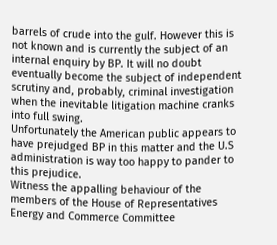barrels of crude into the gulf. However this is not known and is currently the subject of an internal enquiry by BP. It will no doubt eventually become the subject of independent scrutiny and, probably, criminal investigation when the inevitable litigation machine cranks into full swing.
Unfortunately the American public appears to have prejudged BP in this matter and the U.S administration is way too happy to pander to this prejudice.
Witness the appalling behaviour of the members of the House of Representatives Energy and Commerce Committee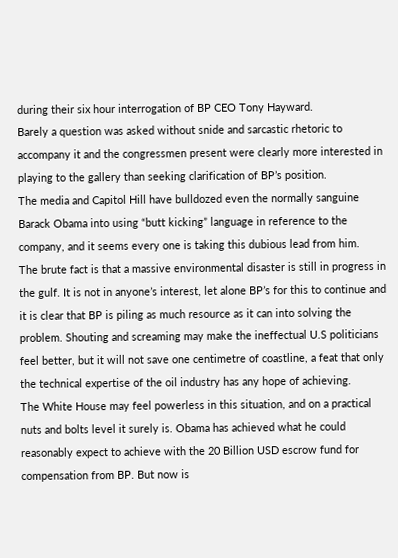during their six hour interrogation of BP CEO Tony Hayward.
Barely a question was asked without snide and sarcastic rhetoric to accompany it and the congressmen present were clearly more interested in playing to the gallery than seeking clarification of BP’s position.
The media and Capitol Hill have bulldozed even the normally sanguine Barack Obama into using “butt kicking” language in reference to the company, and it seems every one is taking this dubious lead from him.
The brute fact is that a massive environmental disaster is still in progress in the gulf. It is not in anyone’s interest, let alone BP’s for this to continue and it is clear that BP is piling as much resource as it can into solving the problem. Shouting and screaming may make the ineffectual U.S politicians feel better, but it will not save one centimetre of coastline, a feat that only the technical expertise of the oil industry has any hope of achieving.
The White House may feel powerless in this situation, and on a practical nuts and bolts level it surely is. Obama has achieved what he could reasonably expect to achieve with the 20 Billion USD escrow fund for compensation from BP. But now is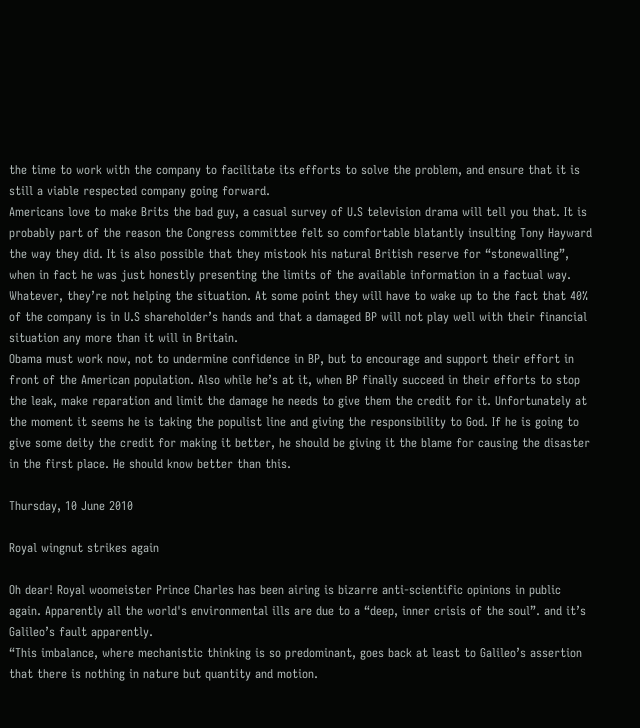the time to work with the company to facilitate its efforts to solve the problem, and ensure that it is still a viable respected company going forward.
Americans love to make Brits the bad guy, a casual survey of U.S television drama will tell you that. It is probably part of the reason the Congress committee felt so comfortable blatantly insulting Tony Hayward the way they did. It is also possible that they mistook his natural British reserve for “stonewalling”, when in fact he was just honestly presenting the limits of the available information in a factual way. Whatever, they’re not helping the situation. At some point they will have to wake up to the fact that 40% of the company is in U.S shareholder’s hands and that a damaged BP will not play well with their financial situation any more than it will in Britain.
Obama must work now, not to undermine confidence in BP, but to encourage and support their effort in front of the American population. Also while he’s at it, when BP finally succeed in their efforts to stop the leak, make reparation and limit the damage he needs to give them the credit for it. Unfortunately at the moment it seems he is taking the populist line and giving the responsibility to God. If he is going to give some deity the credit for making it better, he should be giving it the blame for causing the disaster in the first place. He should know better than this.

Thursday, 10 June 2010

Royal wingnut strikes again

Oh dear! Royal woomeister Prince Charles has been airing is bizarre anti-scientific opinions in public again. Apparently all the world's environmental ills are due to a “deep, inner crisis of the soul”. and it’s Galileo’s fault apparently.
“This imbalance, where mechanistic thinking is so predominant, goes back at least to Galileo’s assertion that there is nothing in nature but quantity and motion.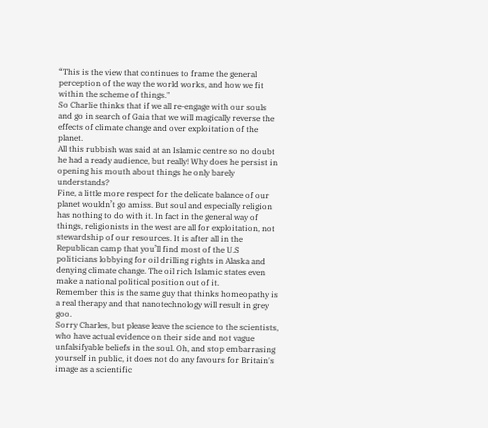“This is the view that continues to frame the general perception of the way the world works, and how we fit within the scheme of things."
So Charlie thinks that if we all re-engage with our souls and go in search of Gaia that we will magically reverse the effects of climate change and over exploitation of the planet.
All this rubbish was said at an Islamic centre so no doubt he had a ready audience, but really! Why does he persist in opening his mouth about things he only barely understands?
Fine, a little more respect for the delicate balance of our planet wouldn’t go amiss. But soul and especially religion has nothing to do with it. In fact in the general way of things, religionists in the west are all for exploitation, not stewardship of our resources. It is after all in the Republican camp that you’ll find most of the U.S politicians lobbying for oil drilling rights in Alaska and denying climate change. The oil rich Islamic states even make a national political position out of it.
Remember this is the same guy that thinks homeopathy is a real therapy and that nanotechnology will result in grey goo.
Sorry Charles, but please leave the science to the scientists, who have actual evidence on their side and not vague unfalsifyable beliefs in the soul. Oh, and stop embarrasing yourself in public, it does not do any favours for Britain's image as a scientific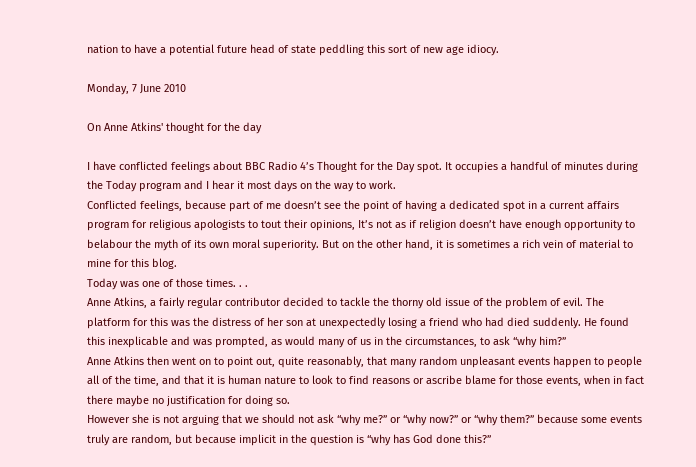nation to have a potential future head of state peddling this sort of new age idiocy.

Monday, 7 June 2010

On Anne Atkins' thought for the day

I have conflicted feelings about BBC Radio 4’s Thought for the Day spot. It occupies a handful of minutes during the Today program and I hear it most days on the way to work.
Conflicted feelings, because part of me doesn’t see the point of having a dedicated spot in a current affairs program for religious apologists to tout their opinions, It’s not as if religion doesn’t have enough opportunity to belabour the myth of its own moral superiority. But on the other hand, it is sometimes a rich vein of material to mine for this blog.
Today was one of those times. . .
Anne Atkins, a fairly regular contributor decided to tackle the thorny old issue of the problem of evil. The platform for this was the distress of her son at unexpectedly losing a friend who had died suddenly. He found this inexplicable and was prompted, as would many of us in the circumstances, to ask “why him?”
Anne Atkins then went on to point out, quite reasonably, that many random unpleasant events happen to people all of the time, and that it is human nature to look to find reasons or ascribe blame for those events, when in fact there maybe no justification for doing so.
However she is not arguing that we should not ask “why me?” or “why now?” or “why them?” because some events truly are random, but because implicit in the question is “why has God done this?”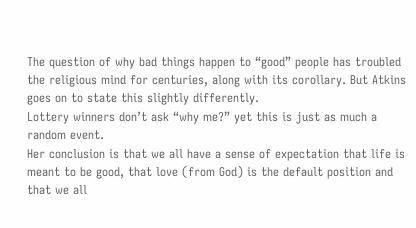The question of why bad things happen to “good” people has troubled the religious mind for centuries, along with its corollary. But Atkins goes on to state this slightly differently.
Lottery winners don’t ask “why me?” yet this is just as much a random event.
Her conclusion is that we all have a sense of expectation that life is meant to be good, that love (from God) is the default position and that we all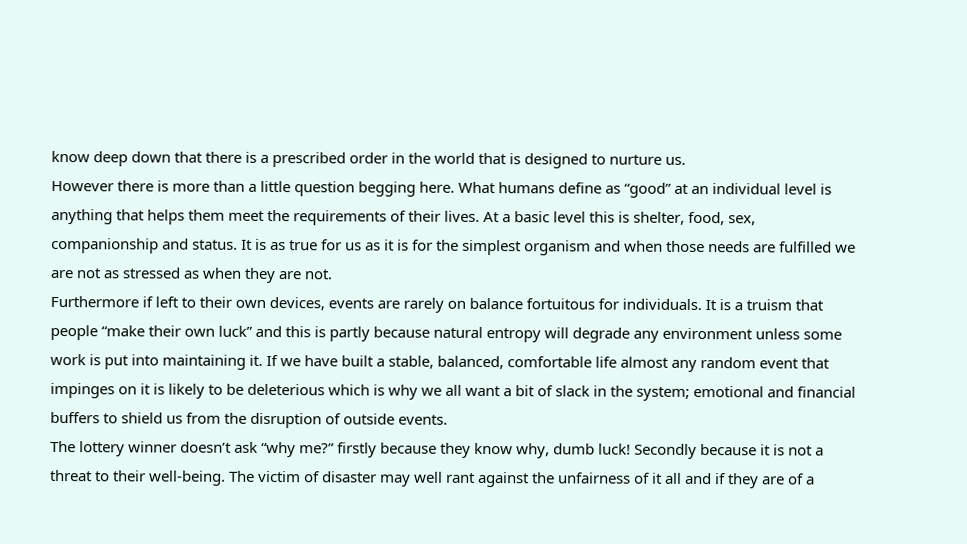know deep down that there is a prescribed order in the world that is designed to nurture us.
However there is more than a little question begging here. What humans define as “good” at an individual level is anything that helps them meet the requirements of their lives. At a basic level this is shelter, food, sex, companionship and status. It is as true for us as it is for the simplest organism and when those needs are fulfilled we are not as stressed as when they are not.
Furthermore if left to their own devices, events are rarely on balance fortuitous for individuals. It is a truism that people “make their own luck” and this is partly because natural entropy will degrade any environment unless some work is put into maintaining it. If we have built a stable, balanced, comfortable life almost any random event that impinges on it is likely to be deleterious which is why we all want a bit of slack in the system; emotional and financial buffers to shield us from the disruption of outside events.
The lottery winner doesn’t ask “why me?” firstly because they know why, dumb luck! Secondly because it is not a threat to their well-being. The victim of disaster may well rant against the unfairness of it all and if they are of a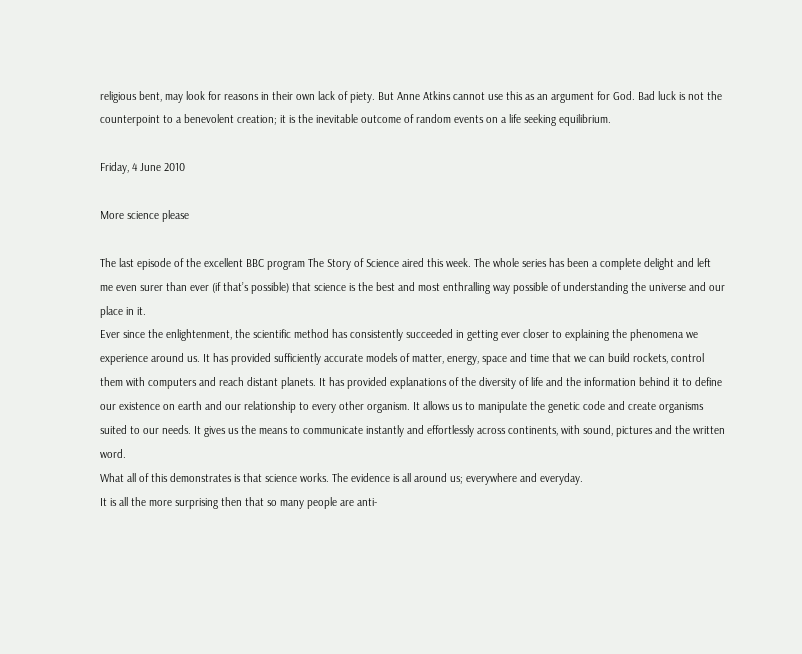religious bent, may look for reasons in their own lack of piety. But Anne Atkins cannot use this as an argument for God. Bad luck is not the counterpoint to a benevolent creation; it is the inevitable outcome of random events on a life seeking equilibrium.

Friday, 4 June 2010

More science please

The last episode of the excellent BBC program The Story of Science aired this week. The whole series has been a complete delight and left me even surer than ever (if that’s possible) that science is the best and most enthralling way possible of understanding the universe and our place in it.
Ever since the enlightenment, the scientific method has consistently succeeded in getting ever closer to explaining the phenomena we experience around us. It has provided sufficiently accurate models of matter, energy, space and time that we can build rockets, control them with computers and reach distant planets. It has provided explanations of the diversity of life and the information behind it to define our existence on earth and our relationship to every other organism. It allows us to manipulate the genetic code and create organisms suited to our needs. It gives us the means to communicate instantly and effortlessly across continents, with sound, pictures and the written word.
What all of this demonstrates is that science works. The evidence is all around us; everywhere and everyday.
It is all the more surprising then that so many people are anti-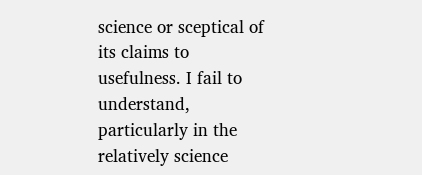science or sceptical of its claims to usefulness. I fail to understand, particularly in the relatively science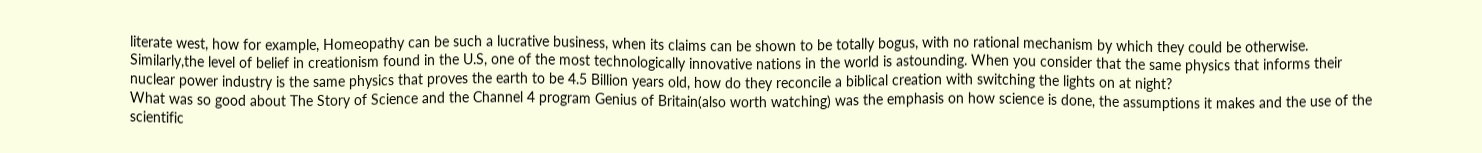literate west, how for example, Homeopathy can be such a lucrative business, when its claims can be shown to be totally bogus, with no rational mechanism by which they could be otherwise.
Similarly,the level of belief in creationism found in the U.S, one of the most technologically innovative nations in the world is astounding. When you consider that the same physics that informs their nuclear power industry is the same physics that proves the earth to be 4.5 Billion years old, how do they reconcile a biblical creation with switching the lights on at night?
What was so good about The Story of Science and the Channel 4 program Genius of Britain(also worth watching) was the emphasis on how science is done, the assumptions it makes and the use of the scientific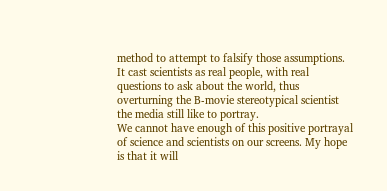method to attempt to falsify those assumptions. It cast scientists as real people, with real questions to ask about the world, thus overturning the B-movie stereotypical scientist the media still like to portray.
We cannot have enough of this positive portrayal of science and scientists on our screens. My hope is that it will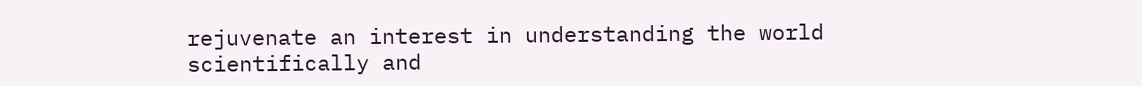rejuvenate an interest in understanding the world scientifically and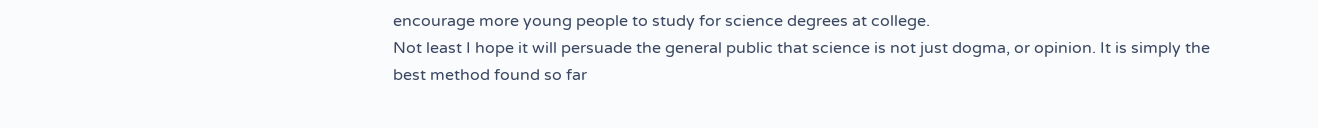encourage more young people to study for science degrees at college.
Not least I hope it will persuade the general public that science is not just dogma, or opinion. It is simply the best method found so far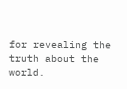for revealing the truth about the world.